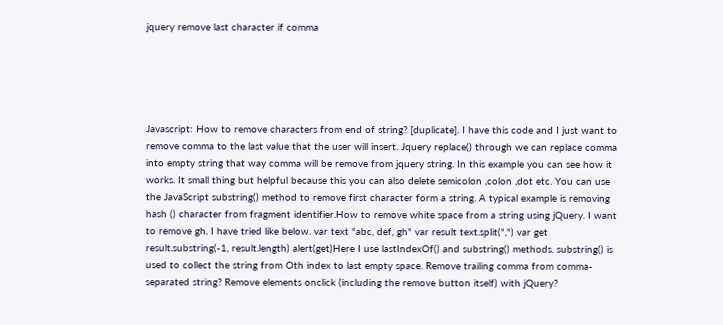jquery remove last character if comma





Javascript: How to remove characters from end of string? [duplicate]. I have this code and I just want to remove comma to the last value that the user will insert. Jquery replace() through we can replace comma into empty string that way comma will be remove from jquery string. In this example you can see how it works. It small thing but helpful because this you can also delete semicolon ,colon ,dot etc. You can use the JavaScript substring() method to remove first character form a string. A typical example is removing hash () character from fragment identifier.How to remove white space from a string using jQuery. I want to remove gh. I have tried like below. var text "abc, def, gh" var result text.split(",") var get result.substring(-1, result.length) alert(get)Here I use lastIndexOf() and substring() methods. substring() is used to collect the string from Oth index to last empty space. Remove trailing comma from comma-separated string? Remove elements onclick (including the remove button itself) with jQuery?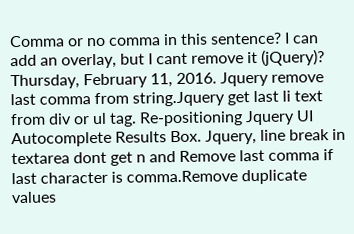Comma or no comma in this sentence? I can add an overlay, but I cant remove it (jQuery)? Thursday, February 11, 2016. Jquery remove last comma from string.Jquery get last li text from div or ul tag. Re-positioning Jquery UI Autocomplete Results Box. Jquery, line break in textarea dont get n and Remove last comma if last character is comma.Remove duplicate values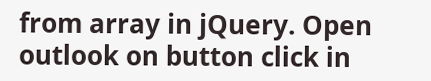from array in jQuery. Open outlook on button click in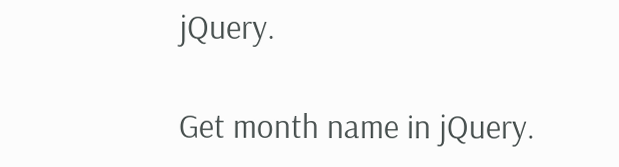jQuery.

Get month name in jQuery.